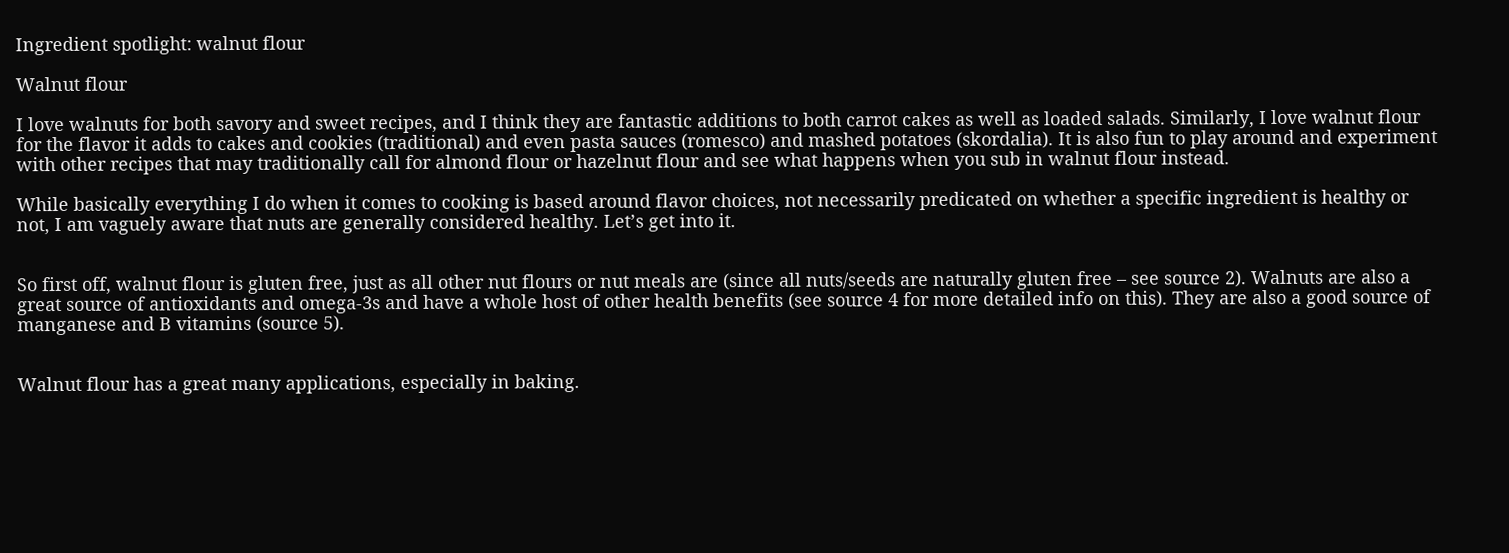Ingredient spotlight: walnut flour

Walnut flour

I love walnuts for both savory and sweet recipes, and I think they are fantastic additions to both carrot cakes as well as loaded salads. Similarly, I love walnut flour for the flavor it adds to cakes and cookies (traditional) and even pasta sauces (romesco) and mashed potatoes (skordalia). It is also fun to play around and experiment with other recipes that may traditionally call for almond flour or hazelnut flour and see what happens when you sub in walnut flour instead.

While basically everything I do when it comes to cooking is based around flavor choices, not necessarily predicated on whether a specific ingredient is healthy or not, I am vaguely aware that nuts are generally considered healthy. Let’s get into it.


So first off, walnut flour is gluten free, just as all other nut flours or nut meals are (since all nuts/seeds are naturally gluten free – see source 2). Walnuts are also a great source of antioxidants and omega-3s and have a whole host of other health benefits (see source 4 for more detailed info on this). They are also a good source of manganese and B vitamins (source 5).


Walnut flour has a great many applications, especially in baking.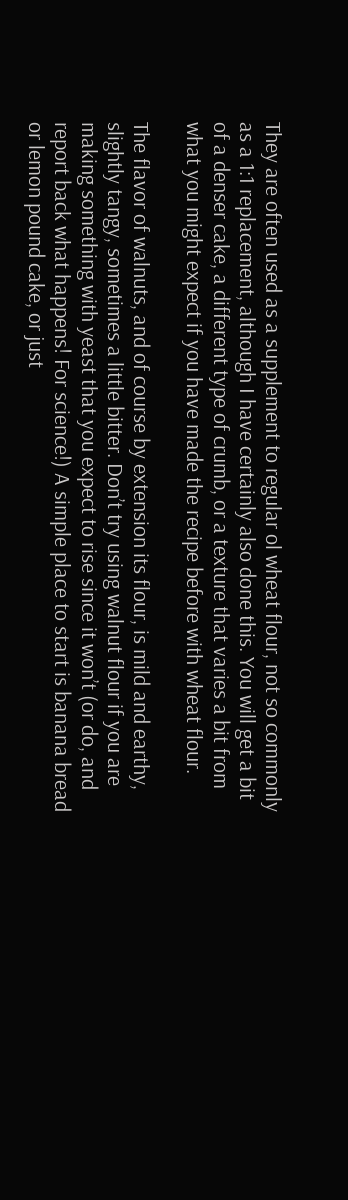They are often used as a supplement to regular ol wheat flour, not so commonly as a 1:1 replacement, although I have certainly also done this. You will get a bit of a denser cake, a different type of crumb, or a texture that varies a bit from what you might expect if you have made the recipe before with wheat flour.

The flavor of walnuts, and of course by extension its flour, is mild and earthy, slightly tangy, sometimes a little bitter. Don’t try using walnut flour if you are making something with yeast that you expect to rise since it won’t (or do, and report back what happens! For science!) A simple place to start is banana bread or lemon pound cake, or just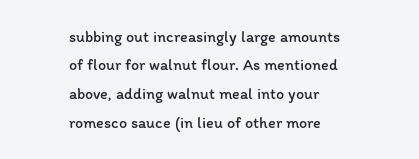subbing out increasingly large amounts of flour for walnut flour. As mentioned above, adding walnut meal into your romesco sauce (in lieu of other more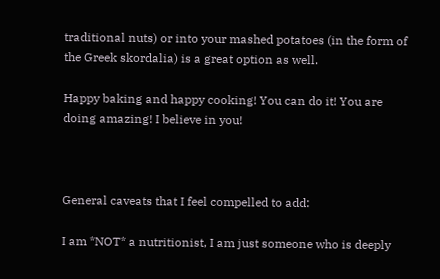traditional nuts) or into your mashed potatoes (in the form of the Greek skordalia) is a great option as well.

Happy baking and happy cooking! You can do it! You are doing amazing! I believe in you!



General caveats that I feel compelled to add:

I am *NOT* a nutritionist, I am just someone who is deeply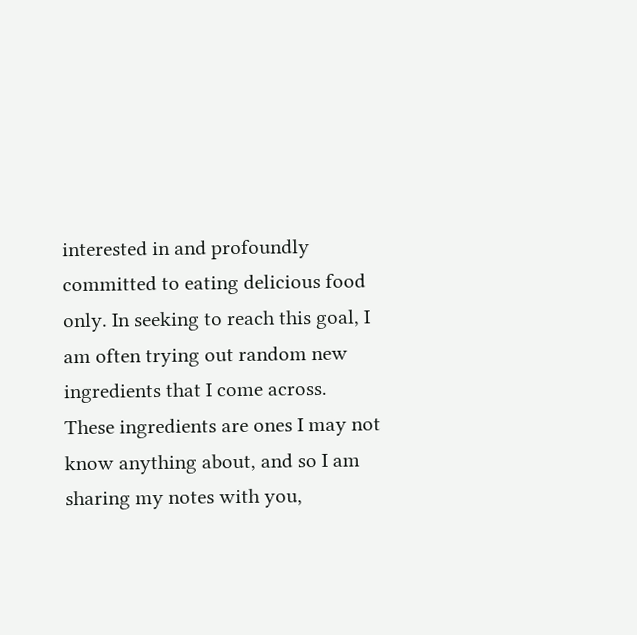interested in and profoundly committed to eating delicious food only. In seeking to reach this goal, I am often trying out random new ingredients that I come across. These ingredients are ones I may not know anything about, and so I am sharing my notes with you,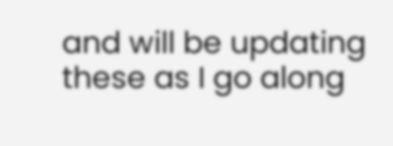and will be updating these as I go along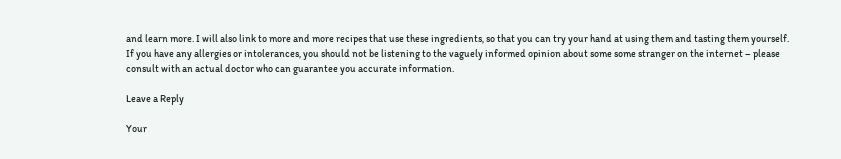and learn more. I will also link to more and more recipes that use these ingredients, so that you can try your hand at using them and tasting them yourself. If you have any allergies or intolerances, you should not be listening to the vaguely informed opinion about some some stranger on the internet – please consult with an actual doctor who can guarantee you accurate information.

Leave a Reply

Your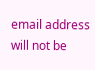email address will not be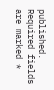published. Required fields are marked *